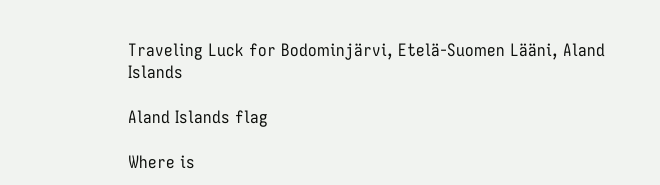Traveling Luck for Bodominjärvi, Etelä-Suomen Lääni, Aland Islands

Aland Islands flag

Where is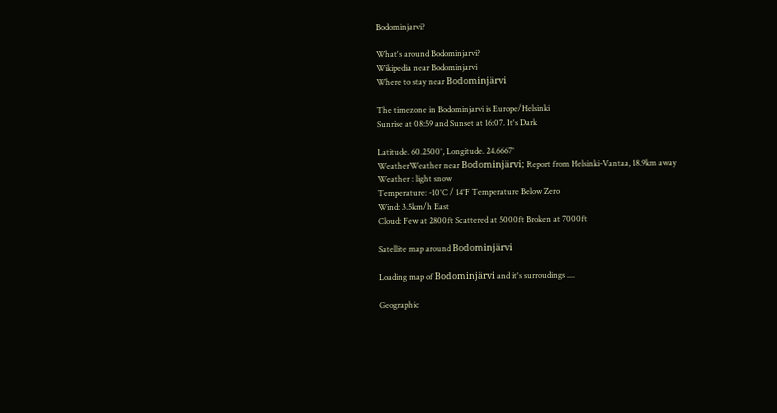Bodominjarvi?

What's around Bodominjarvi?
Wikipedia near Bodominjarvi
Where to stay near Bodominjärvi

The timezone in Bodominjarvi is Europe/Helsinki
Sunrise at 08:59 and Sunset at 16:07. It's Dark

Latitude. 60.2500°, Longitude. 24.6667°
WeatherWeather near Bodominjärvi; Report from Helsinki-Vantaa, 18.9km away
Weather : light snow
Temperature: -10°C / 14°F Temperature Below Zero
Wind: 3.5km/h East
Cloud: Few at 2800ft Scattered at 5000ft Broken at 7000ft

Satellite map around Bodominjärvi

Loading map of Bodominjärvi and it's surroudings ....

Geographic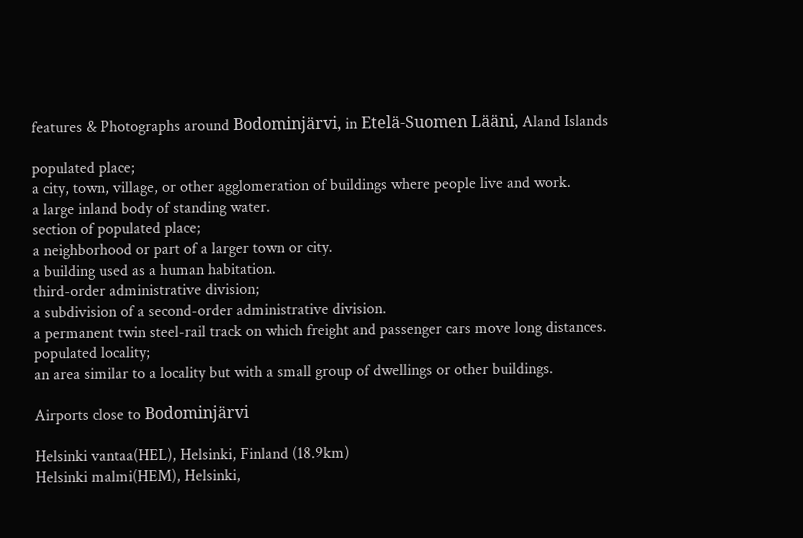features & Photographs around Bodominjärvi, in Etelä-Suomen Lääni, Aland Islands

populated place;
a city, town, village, or other agglomeration of buildings where people live and work.
a large inland body of standing water.
section of populated place;
a neighborhood or part of a larger town or city.
a building used as a human habitation.
third-order administrative division;
a subdivision of a second-order administrative division.
a permanent twin steel-rail track on which freight and passenger cars move long distances.
populated locality;
an area similar to a locality but with a small group of dwellings or other buildings.

Airports close to Bodominjärvi

Helsinki vantaa(HEL), Helsinki, Finland (18.9km)
Helsinki malmi(HEM), Helsinki,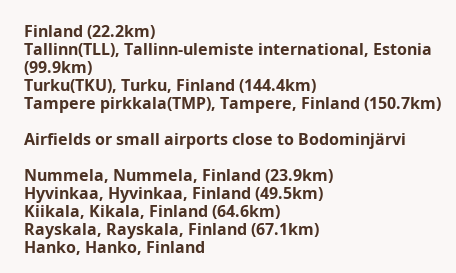Finland (22.2km)
Tallinn(TLL), Tallinn-ulemiste international, Estonia (99.9km)
Turku(TKU), Turku, Finland (144.4km)
Tampere pirkkala(TMP), Tampere, Finland (150.7km)

Airfields or small airports close to Bodominjärvi

Nummela, Nummela, Finland (23.9km)
Hyvinkaa, Hyvinkaa, Finland (49.5km)
Kiikala, Kikala, Finland (64.6km)
Rayskala, Rayskala, Finland (67.1km)
Hanko, Hanko, Finland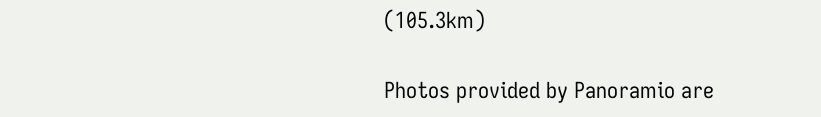(105.3km)

Photos provided by Panoramio are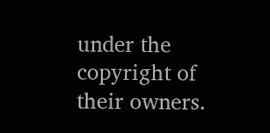under the copyright of their owners.